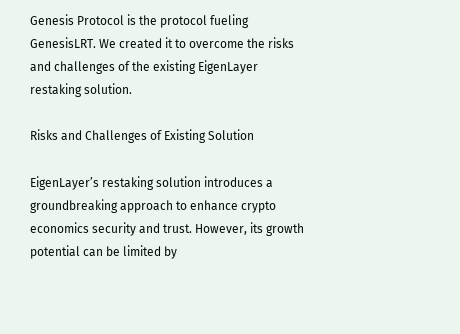Genesis Protocol is the protocol fueling GenesisLRT. We created it to overcome the risks and challenges of the existing EigenLayer restaking solution.

Risks and Challenges of Existing Solution

EigenLayer’s restaking solution introduces a groundbreaking approach to enhance crypto economics security and trust. However, its growth potential can be limited by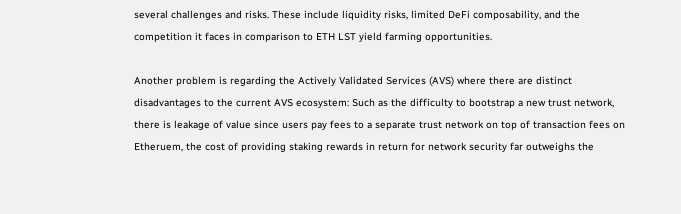several challenges and risks. These include liquidity risks, limited DeFi composability, and the competition it faces in comparison to ETH LST yield farming opportunities.

Another problem is regarding the Actively Validated Services (AVS) where there are distinct disadvantages to the current AVS ecosystem: Such as the difficulty to bootstrap a new trust network, there is leakage of value since users pay fees to a separate trust network on top of transaction fees on Etheruem, the cost of providing staking rewards in return for network security far outweighs the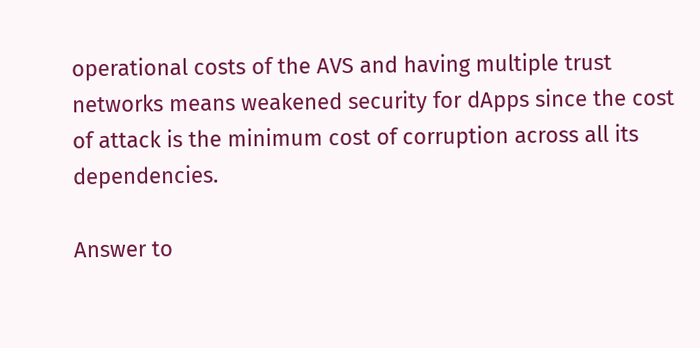operational costs of the AVS and having multiple trust networks means weakened security for dApps since the cost of attack is the minimum cost of corruption across all its dependencies.

Answer to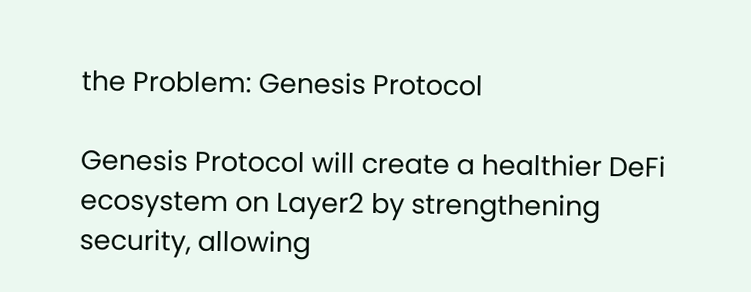the Problem: Genesis Protocol

Genesis Protocol will create a healthier DeFi ecosystem on Layer2 by strengthening security, allowing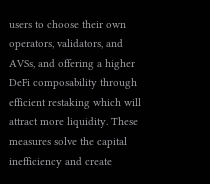users to choose their own operators, validators, and AVSs, and offering a higher DeFi composability through efficient restaking which will attract more liquidity. These measures solve the capital inefficiency and create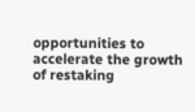opportunities to accelerate the growth of restaking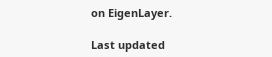on EigenLayer.

Last updated